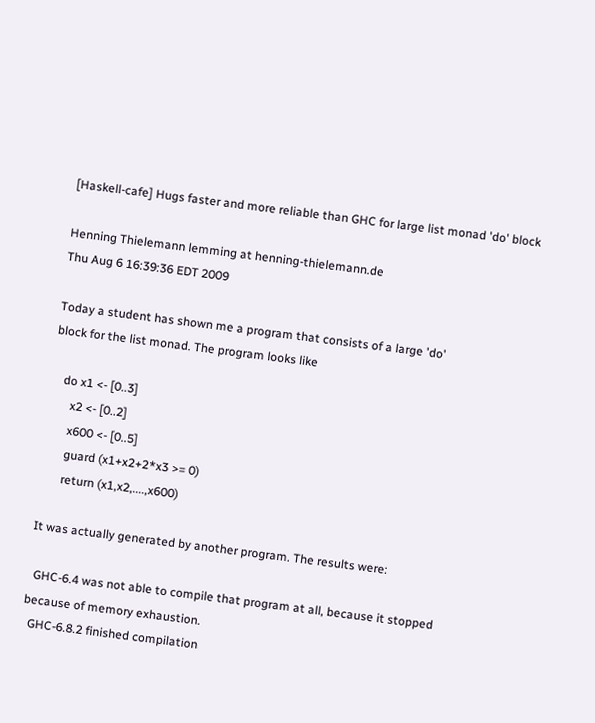[Haskell-cafe] Hugs faster and more reliable than GHC for large list monad 'do' block

Henning Thielemann lemming at henning-thielemann.de
Thu Aug 6 16:39:36 EDT 2009

Today a student has shown me a program that consists of a large 'do'
block for the list monad. The program looks like

    do x1 <- [0..3]
       x2 <- [0..2]
       x600 <- [0..5]
       guard (x1+x2+2*x3 >= 0)
       return (x1,x2,....,x600)

It was actually generated by another program. The results were:

  GHC-6.4 was not able to compile that program at all, because it stopped
because of memory exhaustion.
  GHC-6.8.2 finished compilation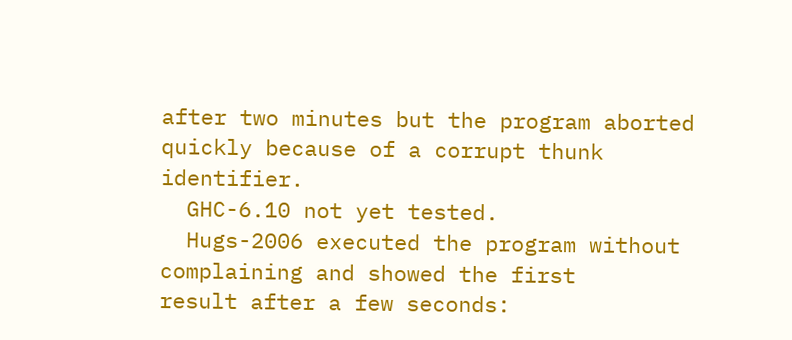after two minutes but the program aborted
quickly because of a corrupt thunk identifier.
  GHC-6.10 not yet tested.
  Hugs-2006 executed the program without complaining and showed the first
result after a few seconds: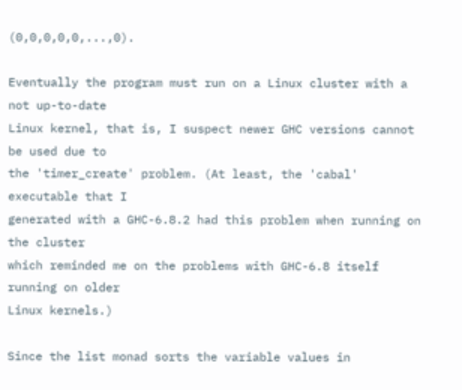(0,0,0,0,0,...,0).

Eventually the program must run on a Linux cluster with a not up-to-date
Linux kernel, that is, I suspect newer GHC versions cannot be used due to
the 'timer_create' problem. (At least, the 'cabal' executable that I
generated with a GHC-6.8.2 had this problem when running on the cluster
which reminded me on the problems with GHC-6.8 itself running on older
Linux kernels.)

Since the list monad sorts the variable values in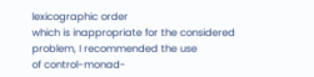lexicographic order
which is inappropriate for the considered problem, I recommended the use
of control-monad-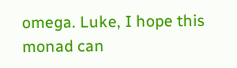omega. Luke, I hope this monad can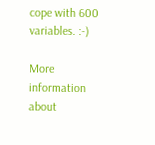cope with 600
variables. :-)

More information about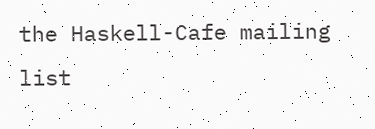the Haskell-Cafe mailing list